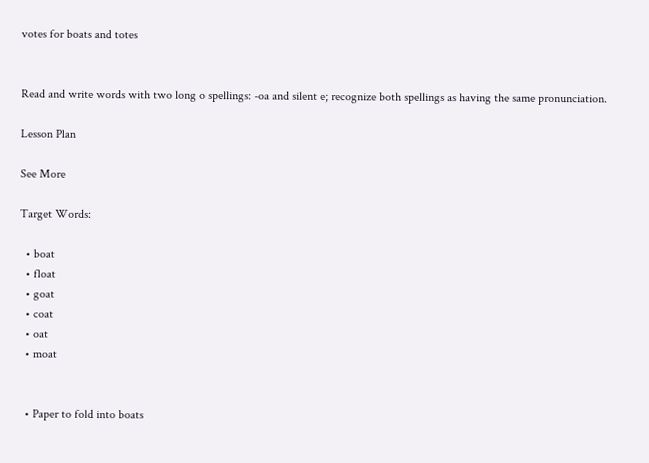votes for boats and totes


Read and write words with two long o spellings: -oa and silent e; recognize both spellings as having the same pronunciation.

Lesson Plan

See More

Target Words:

  • boat
  • float
  • goat
  • coat
  • oat
  • moat


  • Paper to fold into boats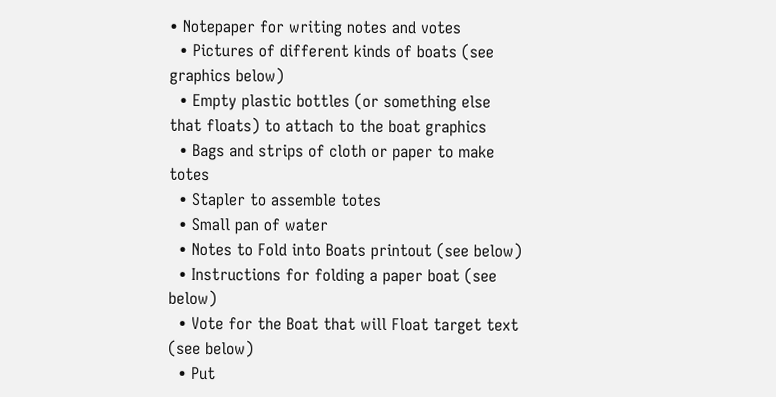• Notepaper for writing notes and votes
  • Pictures of different kinds of boats (see graphics below)
  • Empty plastic bottles (or something else that floats) to attach to the boat graphics
  • Bags and strips of cloth or paper to make totes
  • Stapler to assemble totes
  • Small pan of water
  • Notes to Fold into Boats printout (see below)
  • Instructions for folding a paper boat (see below)
  • Vote for the Boat that will Float target text (see below)
  • Put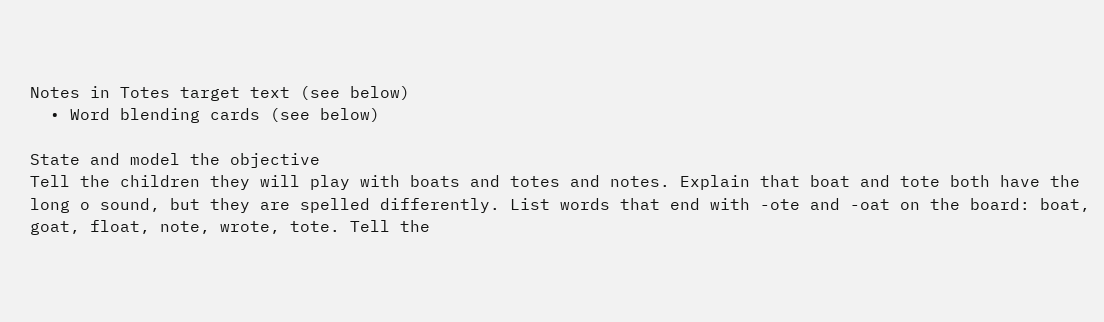Notes in Totes target text (see below)
  • Word blending cards (see below)

State and model the objective
Tell the children they will play with boats and totes and notes. Explain that boat and tote both have the long o sound, but they are spelled differently. List words that end with -ote and -oat on the board: boat, goat, float, note, wrote, tote. Tell the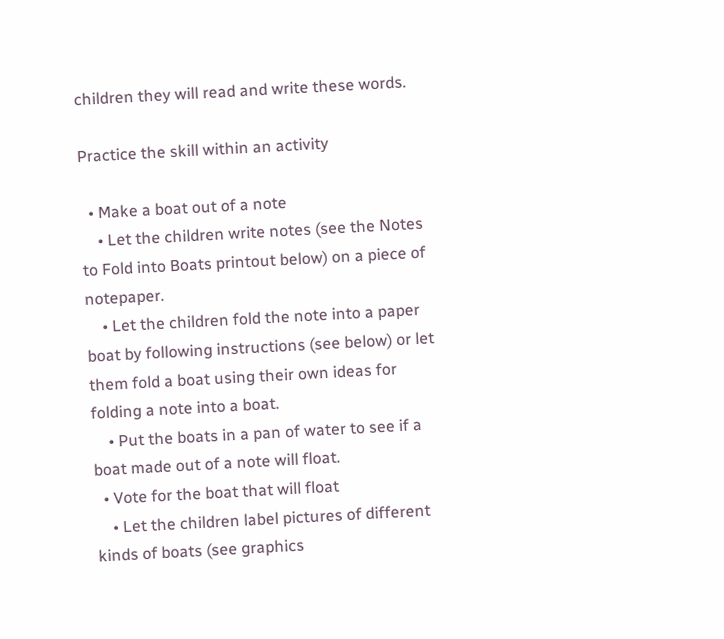children they will read and write these words.

Practice the skill within an activity

  • Make a boat out of a note
    • Let the children write notes (see the Notes to Fold into Boats printout below) on a piece of notepaper.
    • Let the children fold the note into a paper boat by following instructions (see below) or let them fold a boat using their own ideas for folding a note into a boat.
    • Put the boats in a pan of water to see if a boat made out of a note will float.
  • Vote for the boat that will float
    • Let the children label pictures of different kinds of boats (see graphics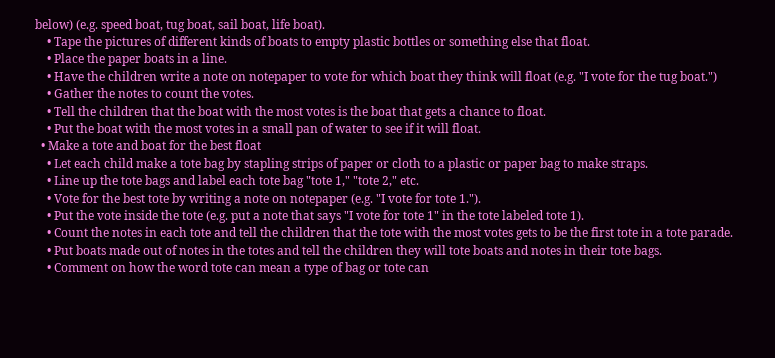below) (e.g. speed boat, tug boat, sail boat, life boat).
    • Tape the pictures of different kinds of boats to empty plastic bottles or something else that float.
    • Place the paper boats in a line.
    • Have the children write a note on notepaper to vote for which boat they think will float (e.g. "I vote for the tug boat.")
    • Gather the notes to count the votes.
    • Tell the children that the boat with the most votes is the boat that gets a chance to float.
    • Put the boat with the most votes in a small pan of water to see if it will float.
  • Make a tote and boat for the best float
    • Let each child make a tote bag by stapling strips of paper or cloth to a plastic or paper bag to make straps.
    • Line up the tote bags and label each tote bag "tote 1," "tote 2," etc.
    • Vote for the best tote by writing a note on notepaper (e.g. "I vote for tote 1.").
    • Put the vote inside the tote (e.g. put a note that says "I vote for tote 1" in the tote labeled tote 1).
    • Count the notes in each tote and tell the children that the tote with the most votes gets to be the first tote in a tote parade.
    • Put boats made out of notes in the totes and tell the children they will tote boats and notes in their tote bags.
    • Comment on how the word tote can mean a type of bag or tote can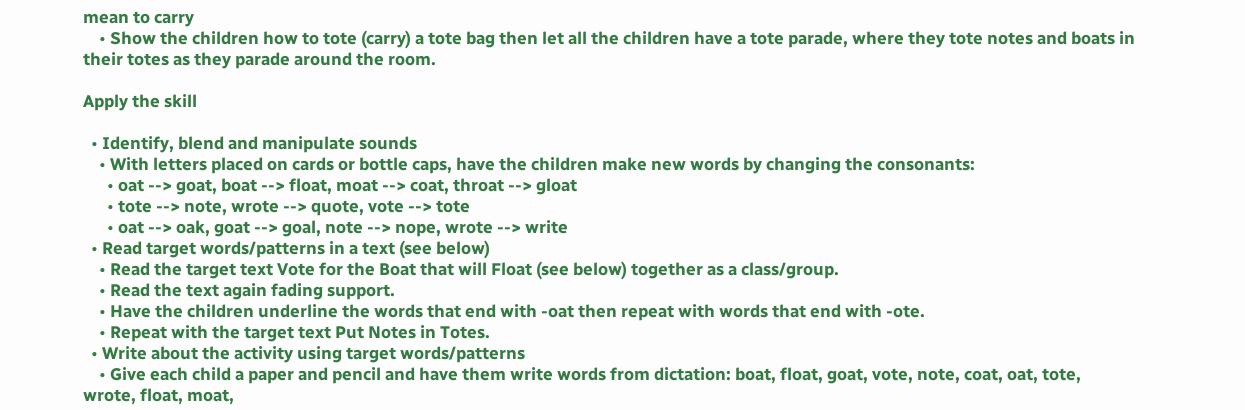mean to carry
    • Show the children how to tote (carry) a tote bag then let all the children have a tote parade, where they tote notes and boats in their totes as they parade around the room.

Apply the skill

  • Identify, blend and manipulate sounds
    • With letters placed on cards or bottle caps, have the children make new words by changing the consonants:
      • oat --> goat, boat --> float, moat --> coat, throat --> gloat
      • tote --> note, wrote --> quote, vote --> tote
      • oat --> oak, goat --> goal, note --> nope, wrote --> write
  • Read target words/patterns in a text (see below)
    • Read the target text Vote for the Boat that will Float (see below) together as a class/group.
    • Read the text again fading support.
    • Have the children underline the words that end with -oat then repeat with words that end with -ote.
    • Repeat with the target text Put Notes in Totes.
  • Write about the activity using target words/patterns
    • Give each child a paper and pencil and have them write words from dictation: boat, float, goat, vote, note, coat, oat, tote, wrote, float, moat,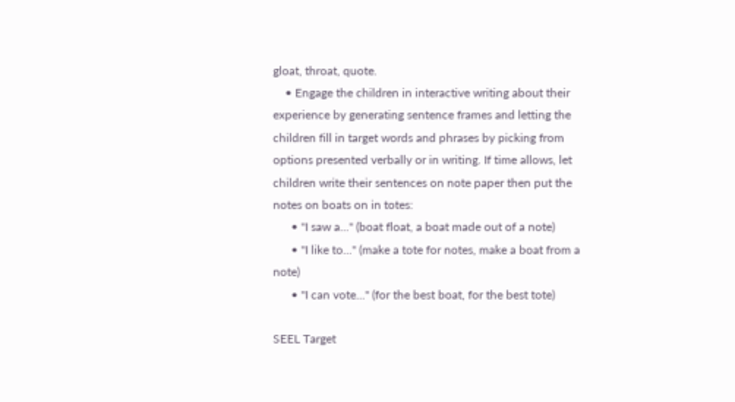gloat, throat, quote.
    • Engage the children in interactive writing about their experience by generating sentence frames and letting the children fill in target words and phrases by picking from options presented verbally or in writing. If time allows, let children write their sentences on note paper then put the notes on boats on in totes:
      • "I saw a..." (boat float, a boat made out of a note)
      • "I like to..." (make a tote for notes, make a boat from a note)
      • "I can vote..." (for the best boat, for the best tote)

SEEL Target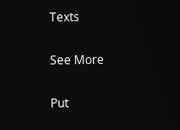Texts

See More

Put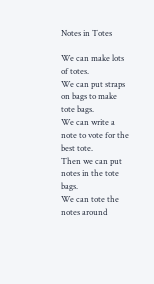Notes in Totes

We can make lots of totes.
We can put straps on bags to make tote bags.
We can write a note to vote for the best tote.
Then we can put notes in the tote bags.
We can tote the notes around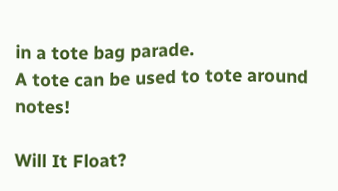in a tote bag parade.
A tote can be used to tote around notes!

Will It Float?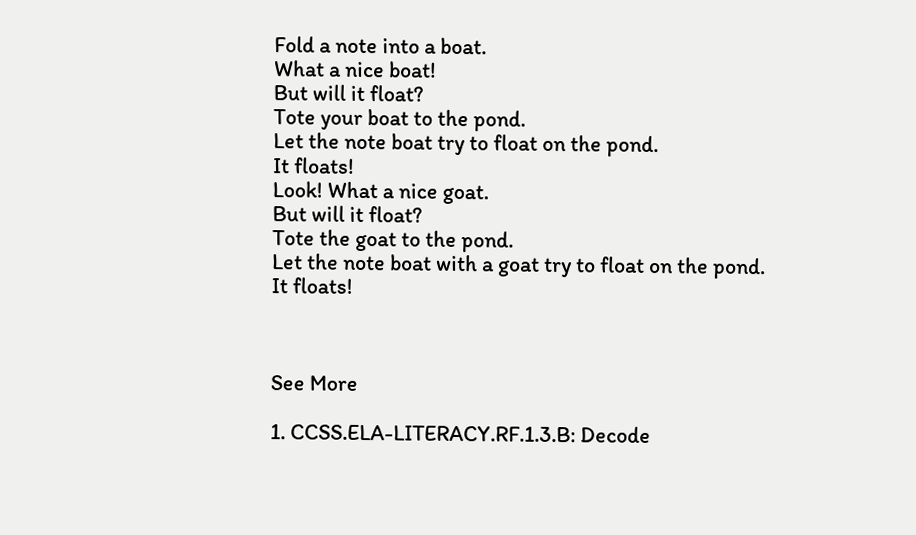Fold a note into a boat.
What a nice boat!
But will it float?
Tote your boat to the pond.
Let the note boat try to float on the pond.
It floats!
Look! What a nice goat.
But will it float?
Tote the goat to the pond.
Let the note boat with a goat try to float on the pond.
It floats!



See More

1. CCSS.ELA-LITERACY.RF.1.3.B: Decode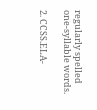regularly spelled one-syllable words.

2. CCSS.ELA-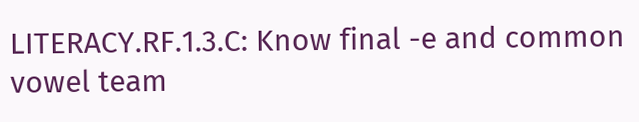LITERACY.RF.1.3.C: Know final -e and common vowel team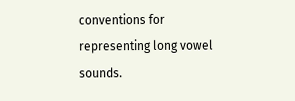conventions for representing long vowel sounds.